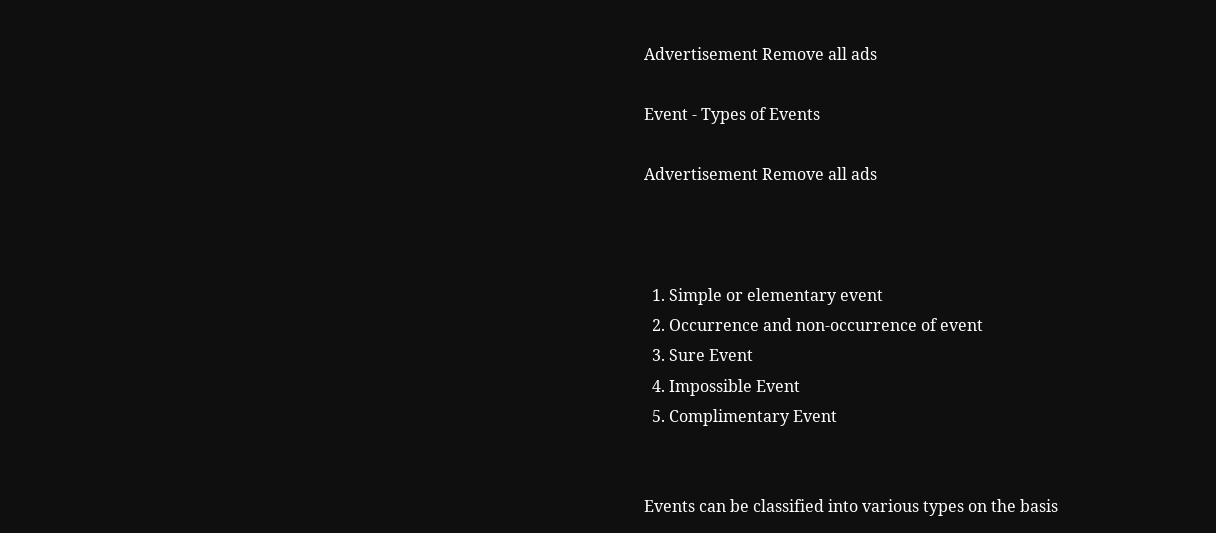Advertisement Remove all ads

Event - Types of Events

Advertisement Remove all ads



  1. Simple or elementary event
  2. Occurrence and non-occurrence of event
  3. Sure Event
  4. Impossible Event
  5. Complimentary Event


Events can be classified into various types on the basis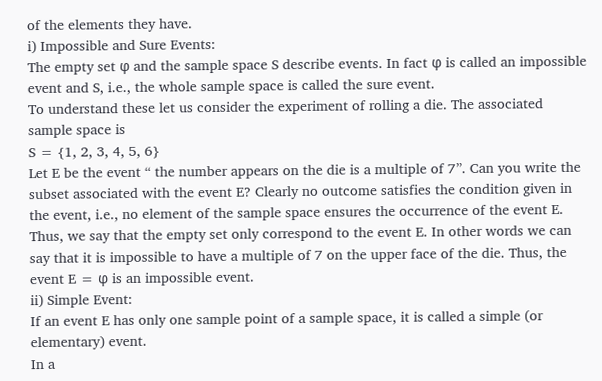of the elements they have.
i) Impossible and Sure Events:
The empty set φ and the sample space S describe events. In fact φ is called an impossible event and S, i.e., the whole sample space is called the sure event.
To understand these let us consider the experiment of rolling a die. The associated sample space is
S = {1, 2, 3, 4, 5, 6}
Let E be the event “ the number appears on the die is a multiple of 7”. Can you write the subset associated with the event E? Clearly no outcome satisfies the condition given in the event, i.e., no element of the sample space ensures the occurrence of the event E. Thus, we say that the empty set only correspond to the event E. In other words we can say that it is impossible to have a multiple of 7 on the upper face of the die. Thus, the event E = φ is an impossible event.
ii) Simple Event:
If an event E has only one sample point of a sample space, it is called a simple (or elementary) event.
In a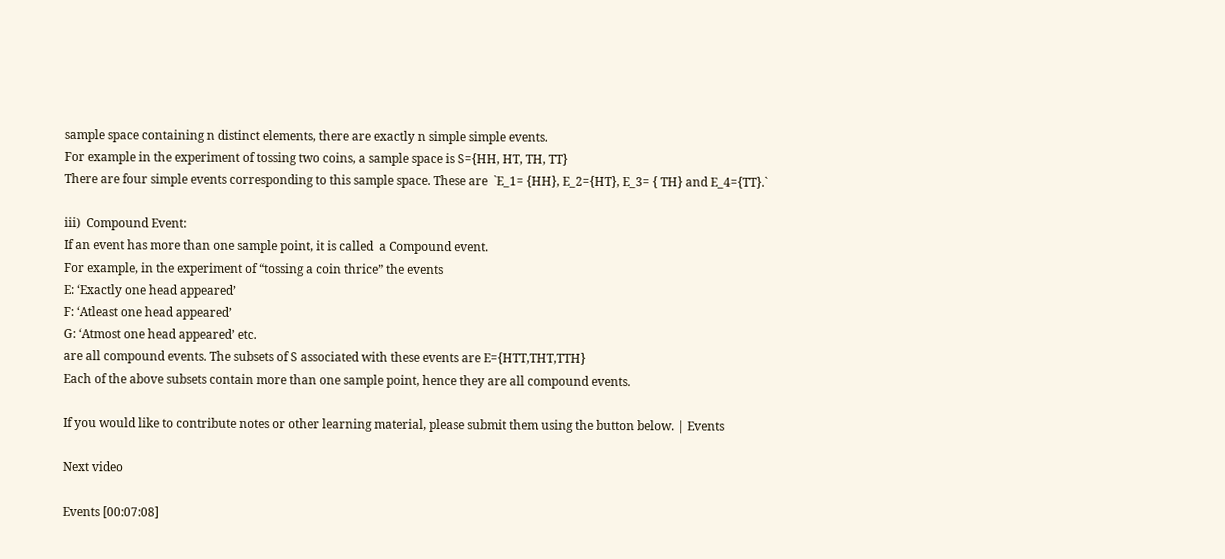sample space containing n distinct elements, there are exactly n simple simple events.
For example in the experiment of tossing two coins, a sample space is S={HH, HT, TH, TT}
There are four simple events corresponding to this sample space. These are  `E_1= {HH}, E_2={HT}, E_3= { TH} and E_4={TT}.`

iii)  Compound Event:
If an event has more than one sample point, it is called  a Compound event.
For example, in the experiment of “tossing a coin thrice” the events
E: ‘Exactly one head appeared’
F: ‘Atleast one head appeared’
G: ‘Atmost one head appeared’ etc.
are all compound events. The subsets of S associated with these events are E={HTT,THT,TTH}
Each of the above subsets contain more than one sample point, hence they are all compound events.

If you would like to contribute notes or other learning material, please submit them using the button below. | Events

Next video

Events [00:07:08]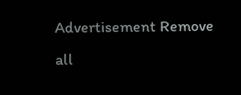Advertisement Remove all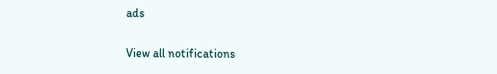ads

View all notifications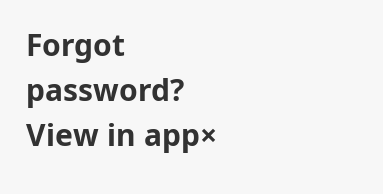Forgot password?
View in app×